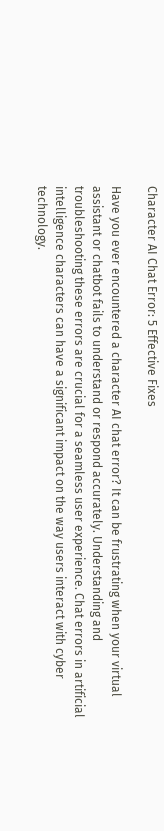Character AI Chat Error: 5 Effective Fixes

Have you ever encountered a character AI chat error? It can be frustrating when your virtual assistant or chatbot fails to understand or respond accurately. Understanding and troubleshooting these errors are crucial for a seamless user experience. Chat errors in artificial intelligence characters can have a significant impact on the way users interact with cyber technology.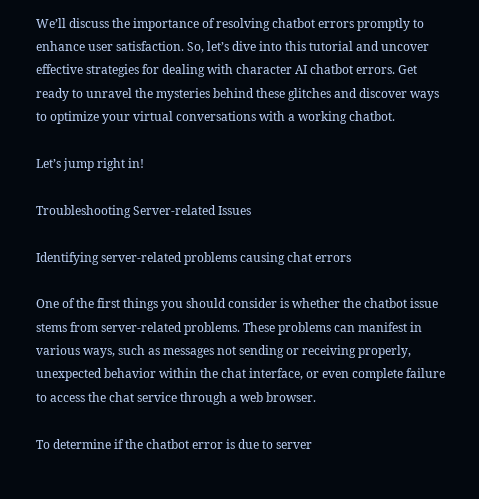We’ll discuss the importance of resolving chatbot errors promptly to enhance user satisfaction. So, let’s dive into this tutorial and uncover effective strategies for dealing with character AI chatbot errors. Get ready to unravel the mysteries behind these glitches and discover ways to optimize your virtual conversations with a working chatbot.

Let’s jump right in!

Troubleshooting Server-related Issues

Identifying server-related problems causing chat errors

One of the first things you should consider is whether the chatbot issue stems from server-related problems. These problems can manifest in various ways, such as messages not sending or receiving properly, unexpected behavior within the chat interface, or even complete failure to access the chat service through a web browser.

To determine if the chatbot error is due to server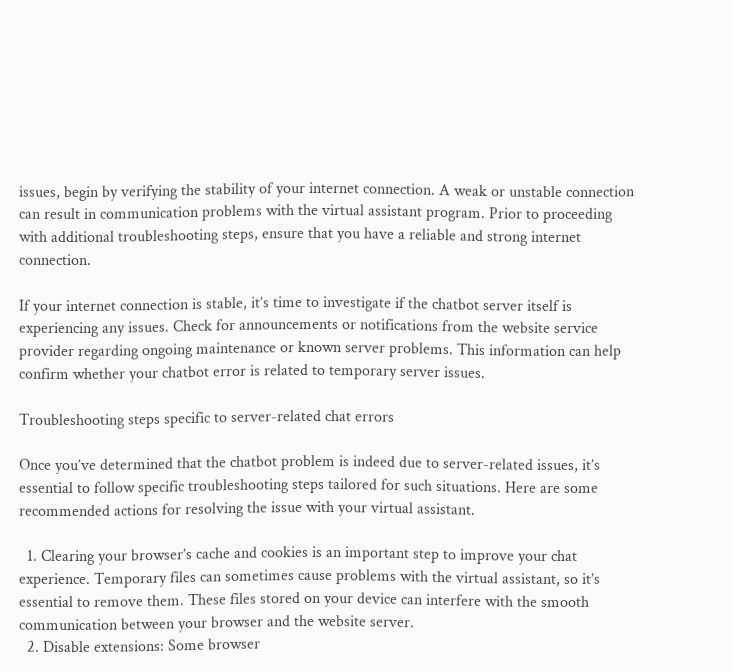issues, begin by verifying the stability of your internet connection. A weak or unstable connection can result in communication problems with the virtual assistant program. Prior to proceeding with additional troubleshooting steps, ensure that you have a reliable and strong internet connection.

If your internet connection is stable, it’s time to investigate if the chatbot server itself is experiencing any issues. Check for announcements or notifications from the website service provider regarding ongoing maintenance or known server problems. This information can help confirm whether your chatbot error is related to temporary server issues.

Troubleshooting steps specific to server-related chat errors

Once you’ve determined that the chatbot problem is indeed due to server-related issues, it’s essential to follow specific troubleshooting steps tailored for such situations. Here are some recommended actions for resolving the issue with your virtual assistant.

  1. Clearing your browser’s cache and cookies is an important step to improve your chat experience. Temporary files can sometimes cause problems with the virtual assistant, so it’s essential to remove them. These files stored on your device can interfere with the smooth communication between your browser and the website server.
  2. Disable extensions: Some browser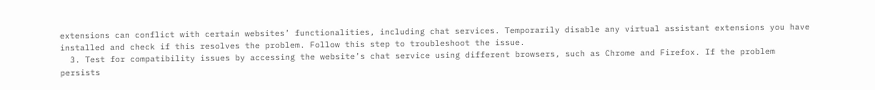extensions can conflict with certain websites’ functionalities, including chat services. Temporarily disable any virtual assistant extensions you have installed and check if this resolves the problem. Follow this step to troubleshoot the issue.
  3. Test for compatibility issues by accessing the website’s chat service using different browsers, such as Chrome and Firefox. If the problem persists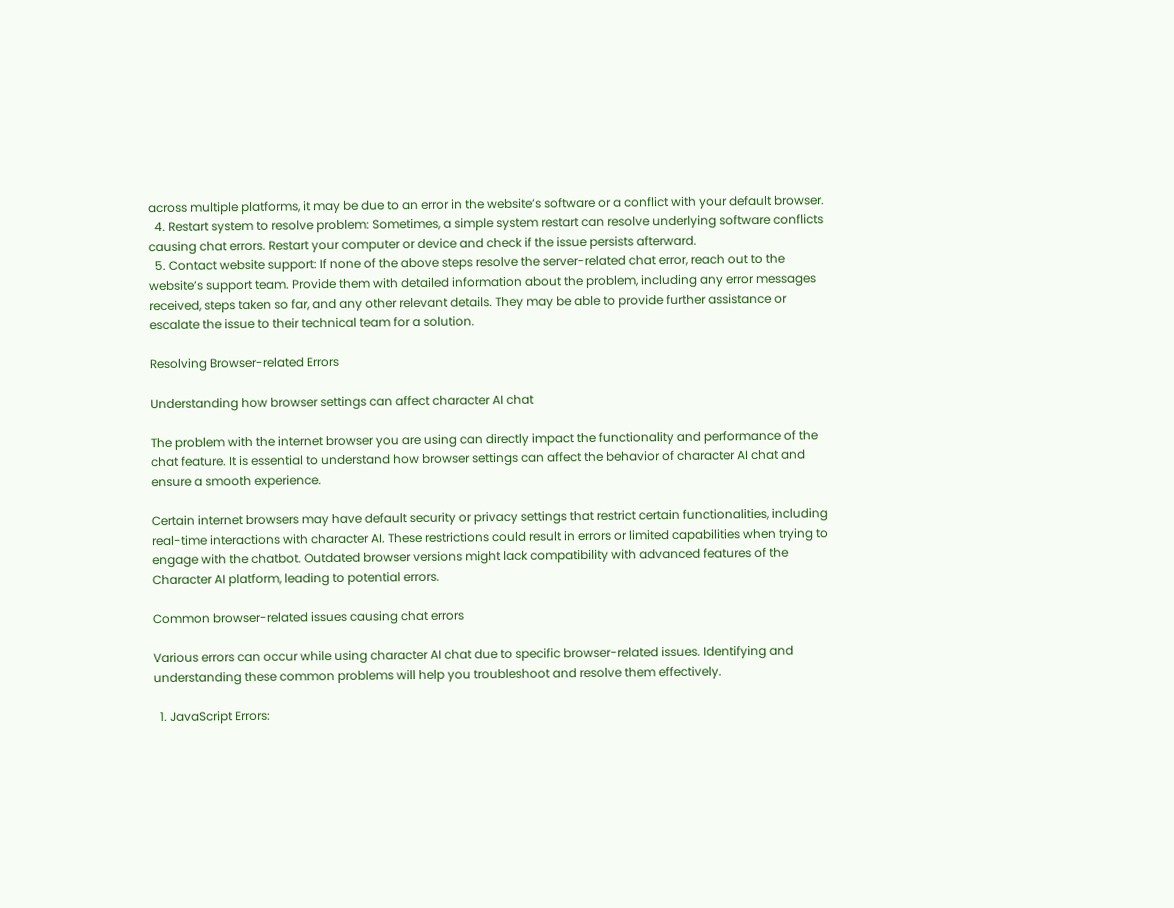across multiple platforms, it may be due to an error in the website’s software or a conflict with your default browser.
  4. Restart system to resolve problem: Sometimes, a simple system restart can resolve underlying software conflicts causing chat errors. Restart your computer or device and check if the issue persists afterward.
  5. Contact website support: If none of the above steps resolve the server-related chat error, reach out to the website’s support team. Provide them with detailed information about the problem, including any error messages received, steps taken so far, and any other relevant details. They may be able to provide further assistance or escalate the issue to their technical team for a solution.

Resolving Browser-related Errors

Understanding how browser settings can affect character AI chat

The problem with the internet browser you are using can directly impact the functionality and performance of the chat feature. It is essential to understand how browser settings can affect the behavior of character AI chat and ensure a smooth experience.

Certain internet browsers may have default security or privacy settings that restrict certain functionalities, including real-time interactions with character AI. These restrictions could result in errors or limited capabilities when trying to engage with the chatbot. Outdated browser versions might lack compatibility with advanced features of the Character AI platform, leading to potential errors.

Common browser-related issues causing chat errors

Various errors can occur while using character AI chat due to specific browser-related issues. Identifying and understanding these common problems will help you troubleshoot and resolve them effectively.

  1. JavaScript Errors: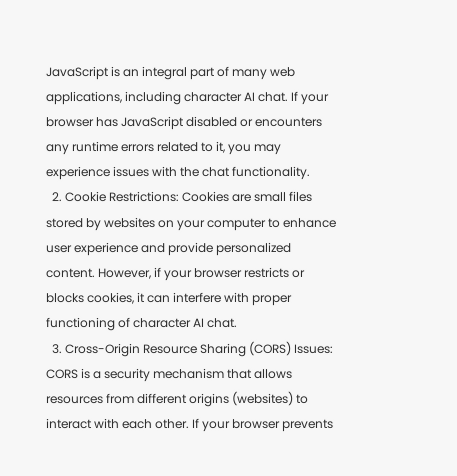JavaScript is an integral part of many web applications, including character AI chat. If your browser has JavaScript disabled or encounters any runtime errors related to it, you may experience issues with the chat functionality.
  2. Cookie Restrictions: Cookies are small files stored by websites on your computer to enhance user experience and provide personalized content. However, if your browser restricts or blocks cookies, it can interfere with proper functioning of character AI chat.
  3. Cross-Origin Resource Sharing (CORS) Issues: CORS is a security mechanism that allows resources from different origins (websites) to interact with each other. If your browser prevents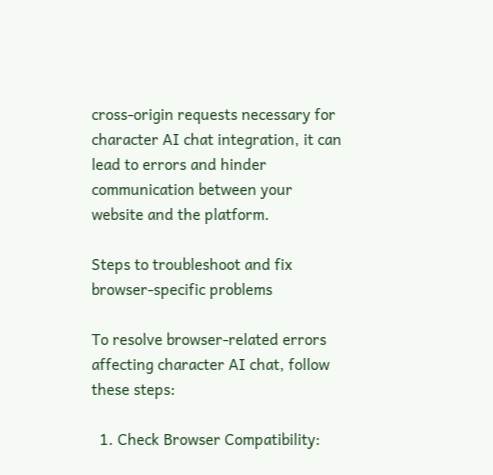cross-origin requests necessary for character AI chat integration, it can lead to errors and hinder communication between your website and the platform.

Steps to troubleshoot and fix browser-specific problems

To resolve browser-related errors affecting character AI chat, follow these steps:

  1. Check Browser Compatibility: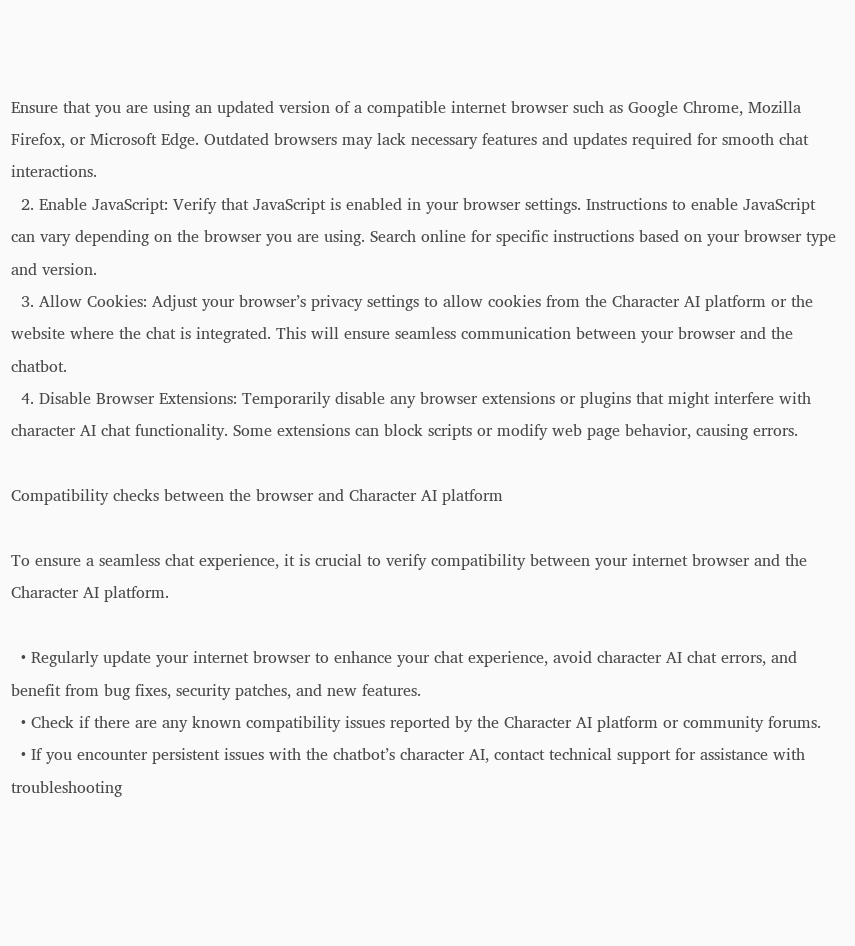Ensure that you are using an updated version of a compatible internet browser such as Google Chrome, Mozilla Firefox, or Microsoft Edge. Outdated browsers may lack necessary features and updates required for smooth chat interactions.
  2. Enable JavaScript: Verify that JavaScript is enabled in your browser settings. Instructions to enable JavaScript can vary depending on the browser you are using. Search online for specific instructions based on your browser type and version.
  3. Allow Cookies: Adjust your browser’s privacy settings to allow cookies from the Character AI platform or the website where the chat is integrated. This will ensure seamless communication between your browser and the chatbot.
  4. Disable Browser Extensions: Temporarily disable any browser extensions or plugins that might interfere with character AI chat functionality. Some extensions can block scripts or modify web page behavior, causing errors.

Compatibility checks between the browser and Character AI platform

To ensure a seamless chat experience, it is crucial to verify compatibility between your internet browser and the Character AI platform.

  • Regularly update your internet browser to enhance your chat experience, avoid character AI chat errors, and benefit from bug fixes, security patches, and new features.
  • Check if there are any known compatibility issues reported by the Character AI platform or community forums.
  • If you encounter persistent issues with the chatbot’s character AI, contact technical support for assistance with troubleshooting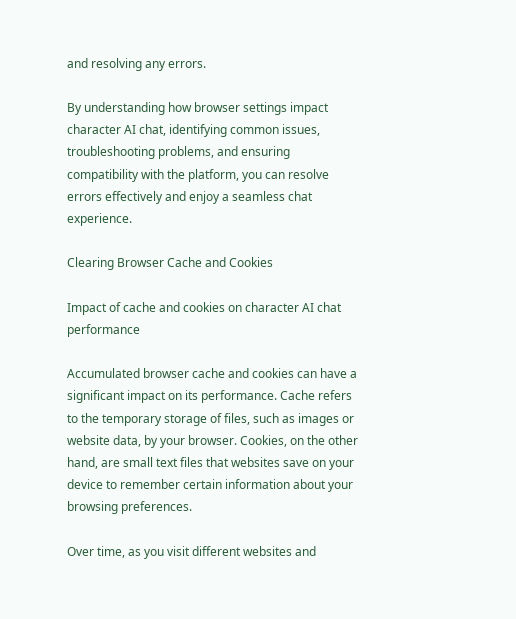and resolving any errors.

By understanding how browser settings impact character AI chat, identifying common issues, troubleshooting problems, and ensuring compatibility with the platform, you can resolve errors effectively and enjoy a seamless chat experience.

Clearing Browser Cache and Cookies

Impact of cache and cookies on character AI chat performance

Accumulated browser cache and cookies can have a significant impact on its performance. Cache refers to the temporary storage of files, such as images or website data, by your browser. Cookies, on the other hand, are small text files that websites save on your device to remember certain information about your browsing preferences.

Over time, as you visit different websites and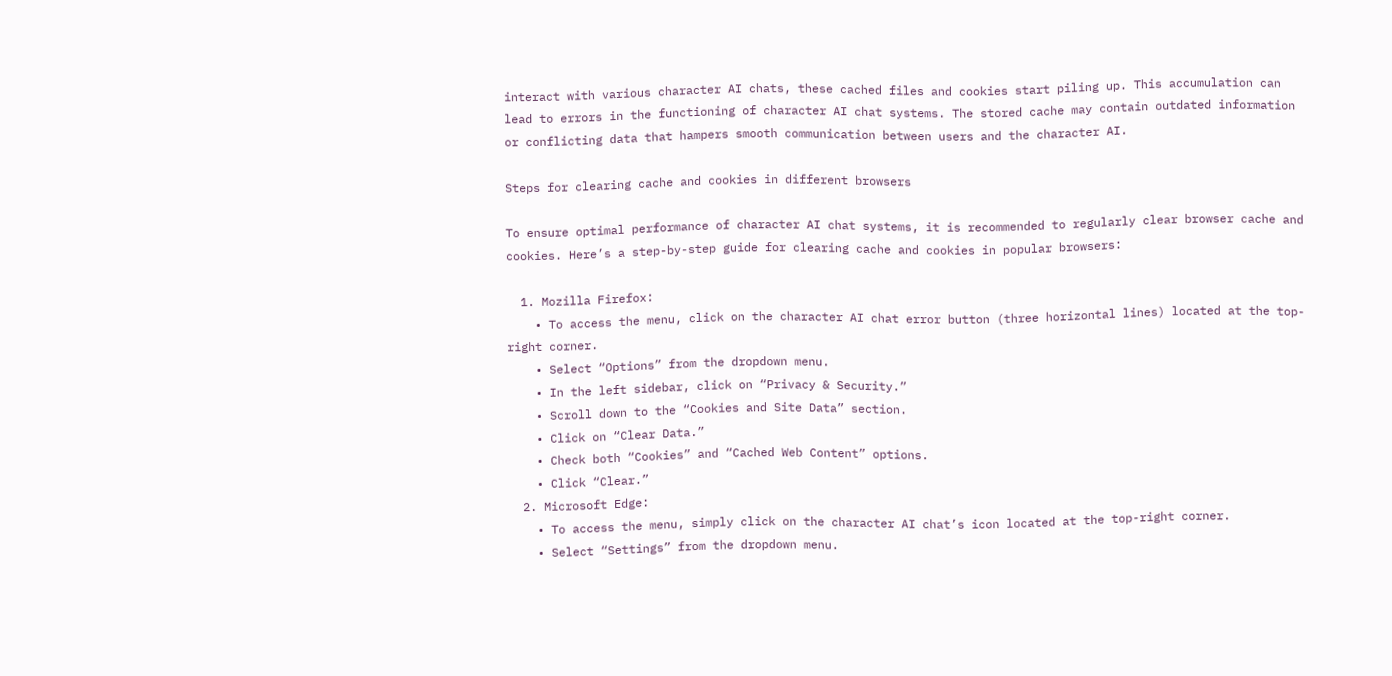interact with various character AI chats, these cached files and cookies start piling up. This accumulation can lead to errors in the functioning of character AI chat systems. The stored cache may contain outdated information or conflicting data that hampers smooth communication between users and the character AI.

Steps for clearing cache and cookies in different browsers

To ensure optimal performance of character AI chat systems, it is recommended to regularly clear browser cache and cookies. Here’s a step-by-step guide for clearing cache and cookies in popular browsers:

  1. Mozilla Firefox:
    • To access the menu, click on the character AI chat error button (three horizontal lines) located at the top-right corner.
    • Select “Options” from the dropdown menu.
    • In the left sidebar, click on “Privacy & Security.”
    • Scroll down to the “Cookies and Site Data” section.
    • Click on “Clear Data.”
    • Check both “Cookies” and “Cached Web Content” options.
    • Click “Clear.”
  2. Microsoft Edge:
    • To access the menu, simply click on the character AI chat’s icon located at the top-right corner.
    • Select “Settings” from the dropdown menu.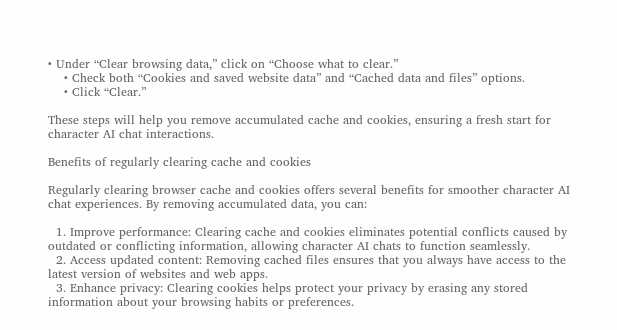• Under “Clear browsing data,” click on “Choose what to clear.”
    • Check both “Cookies and saved website data” and “Cached data and files” options.
    • Click “Clear.”

These steps will help you remove accumulated cache and cookies, ensuring a fresh start for character AI chat interactions.

Benefits of regularly clearing cache and cookies

Regularly clearing browser cache and cookies offers several benefits for smoother character AI chat experiences. By removing accumulated data, you can:

  1. Improve performance: Clearing cache and cookies eliminates potential conflicts caused by outdated or conflicting information, allowing character AI chats to function seamlessly.
  2. Access updated content: Removing cached files ensures that you always have access to the latest version of websites and web apps.
  3. Enhance privacy: Clearing cookies helps protect your privacy by erasing any stored information about your browsing habits or preferences.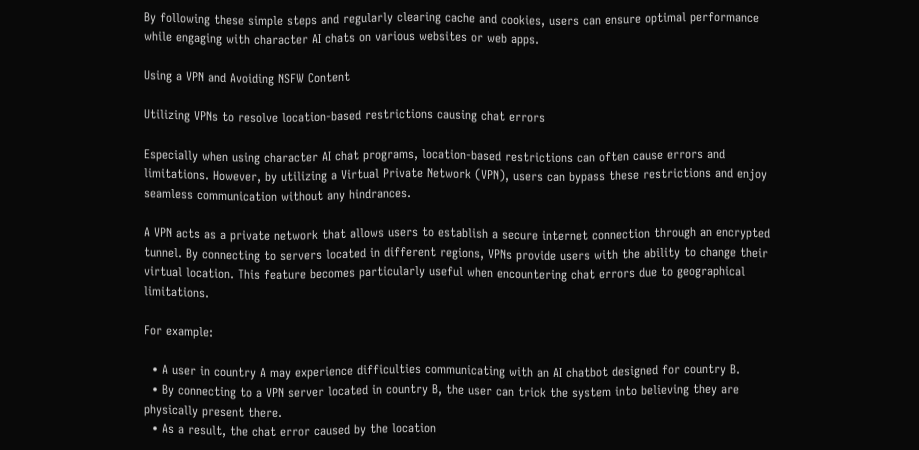By following these simple steps and regularly clearing cache and cookies, users can ensure optimal performance while engaging with character AI chats on various websites or web apps.

Using a VPN and Avoiding NSFW Content

Utilizing VPNs to resolve location-based restrictions causing chat errors

Especially when using character AI chat programs, location-based restrictions can often cause errors and limitations. However, by utilizing a Virtual Private Network (VPN), users can bypass these restrictions and enjoy seamless communication without any hindrances.

A VPN acts as a private network that allows users to establish a secure internet connection through an encrypted tunnel. By connecting to servers located in different regions, VPNs provide users with the ability to change their virtual location. This feature becomes particularly useful when encountering chat errors due to geographical limitations.

For example:

  • A user in country A may experience difficulties communicating with an AI chatbot designed for country B.
  • By connecting to a VPN server located in country B, the user can trick the system into believing they are physically present there.
  • As a result, the chat error caused by the location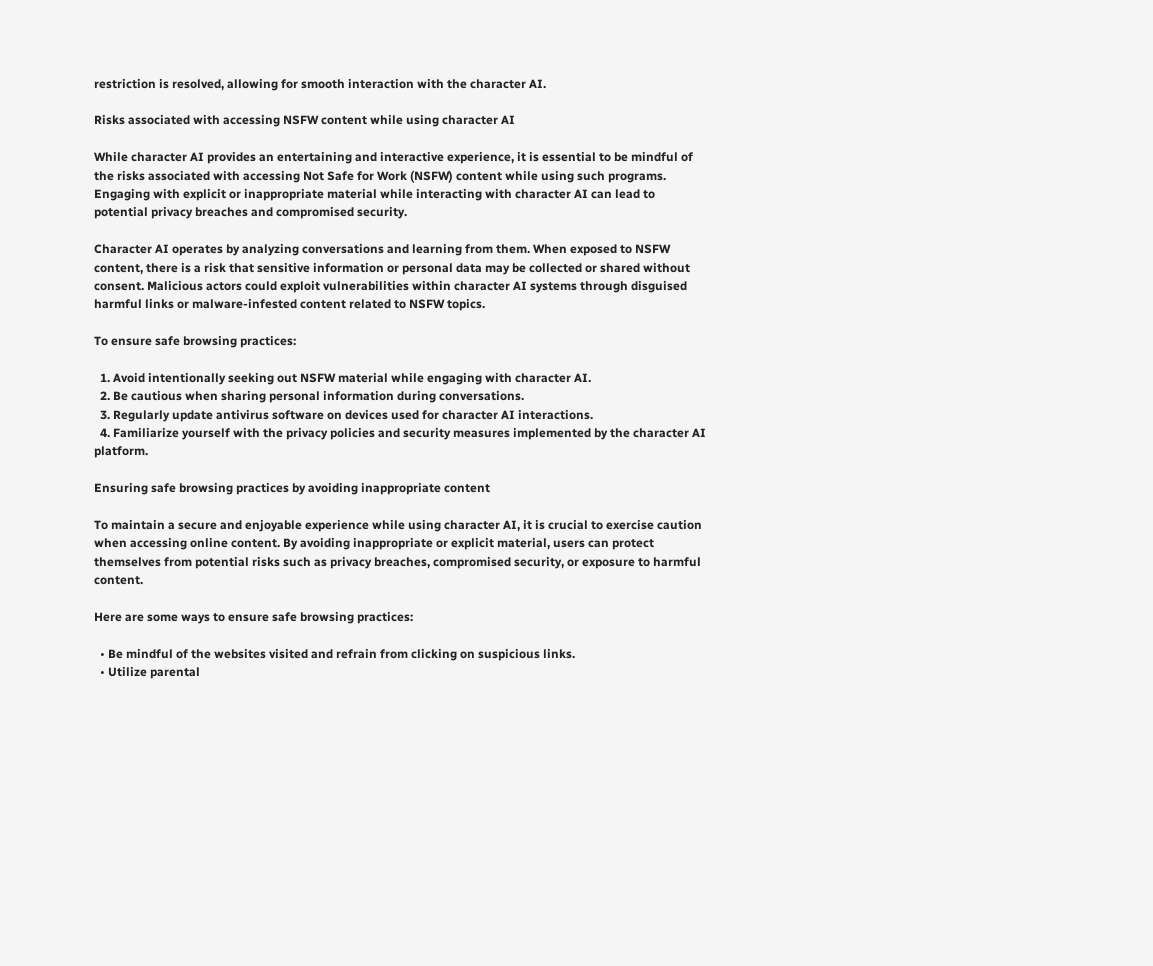restriction is resolved, allowing for smooth interaction with the character AI.

Risks associated with accessing NSFW content while using character AI

While character AI provides an entertaining and interactive experience, it is essential to be mindful of the risks associated with accessing Not Safe for Work (NSFW) content while using such programs. Engaging with explicit or inappropriate material while interacting with character AI can lead to potential privacy breaches and compromised security.

Character AI operates by analyzing conversations and learning from them. When exposed to NSFW content, there is a risk that sensitive information or personal data may be collected or shared without consent. Malicious actors could exploit vulnerabilities within character AI systems through disguised harmful links or malware-infested content related to NSFW topics.

To ensure safe browsing practices:

  1. Avoid intentionally seeking out NSFW material while engaging with character AI.
  2. Be cautious when sharing personal information during conversations.
  3. Regularly update antivirus software on devices used for character AI interactions.
  4. Familiarize yourself with the privacy policies and security measures implemented by the character AI platform.

Ensuring safe browsing practices by avoiding inappropriate content

To maintain a secure and enjoyable experience while using character AI, it is crucial to exercise caution when accessing online content. By avoiding inappropriate or explicit material, users can protect themselves from potential risks such as privacy breaches, compromised security, or exposure to harmful content.

Here are some ways to ensure safe browsing practices:

  • Be mindful of the websites visited and refrain from clicking on suspicious links.
  • Utilize parental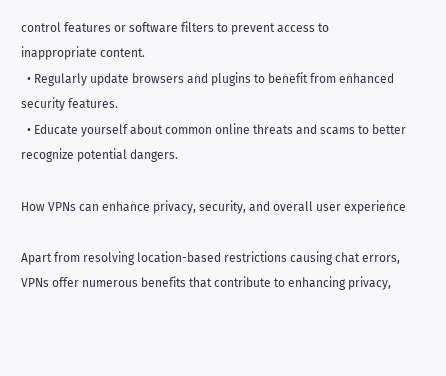control features or software filters to prevent access to inappropriate content.
  • Regularly update browsers and plugins to benefit from enhanced security features.
  • Educate yourself about common online threats and scams to better recognize potential dangers.

How VPNs can enhance privacy, security, and overall user experience

Apart from resolving location-based restrictions causing chat errors, VPNs offer numerous benefits that contribute to enhancing privacy,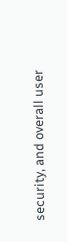security, and overall user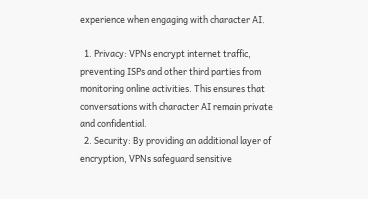experience when engaging with character AI.

  1. Privacy: VPNs encrypt internet traffic, preventing ISPs and other third parties from monitoring online activities. This ensures that conversations with character AI remain private and confidential.
  2. Security: By providing an additional layer of encryption, VPNs safeguard sensitive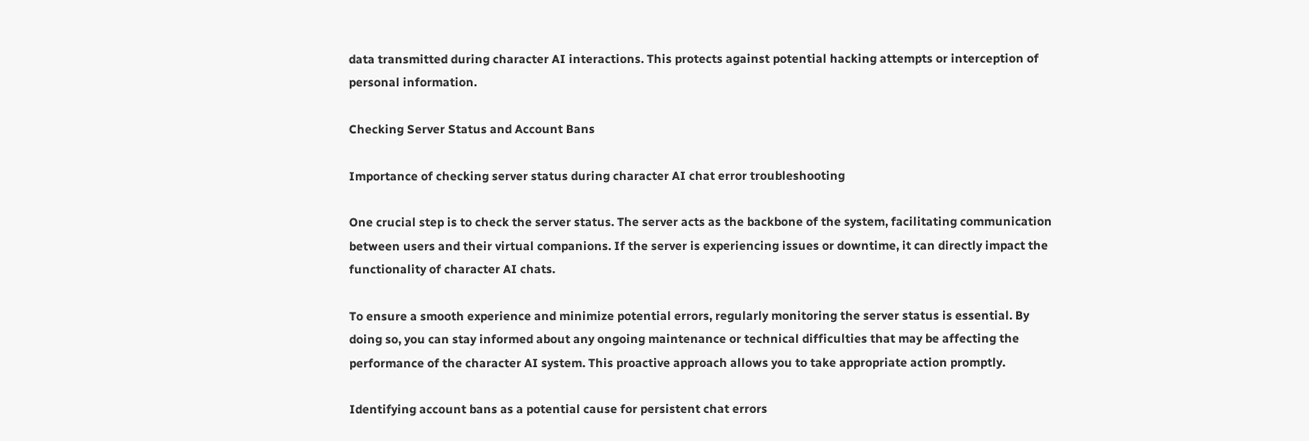data transmitted during character AI interactions. This protects against potential hacking attempts or interception of personal information.

Checking Server Status and Account Bans

Importance of checking server status during character AI chat error troubleshooting

One crucial step is to check the server status. The server acts as the backbone of the system, facilitating communication between users and their virtual companions. If the server is experiencing issues or downtime, it can directly impact the functionality of character AI chats.

To ensure a smooth experience and minimize potential errors, regularly monitoring the server status is essential. By doing so, you can stay informed about any ongoing maintenance or technical difficulties that may be affecting the performance of the character AI system. This proactive approach allows you to take appropriate action promptly.

Identifying account bans as a potential cause for persistent chat errors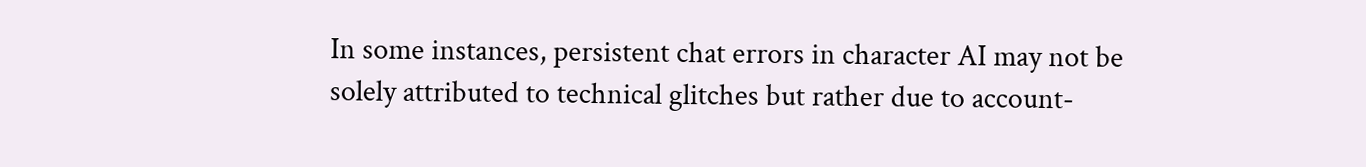In some instances, persistent chat errors in character AI may not be solely attributed to technical glitches but rather due to account-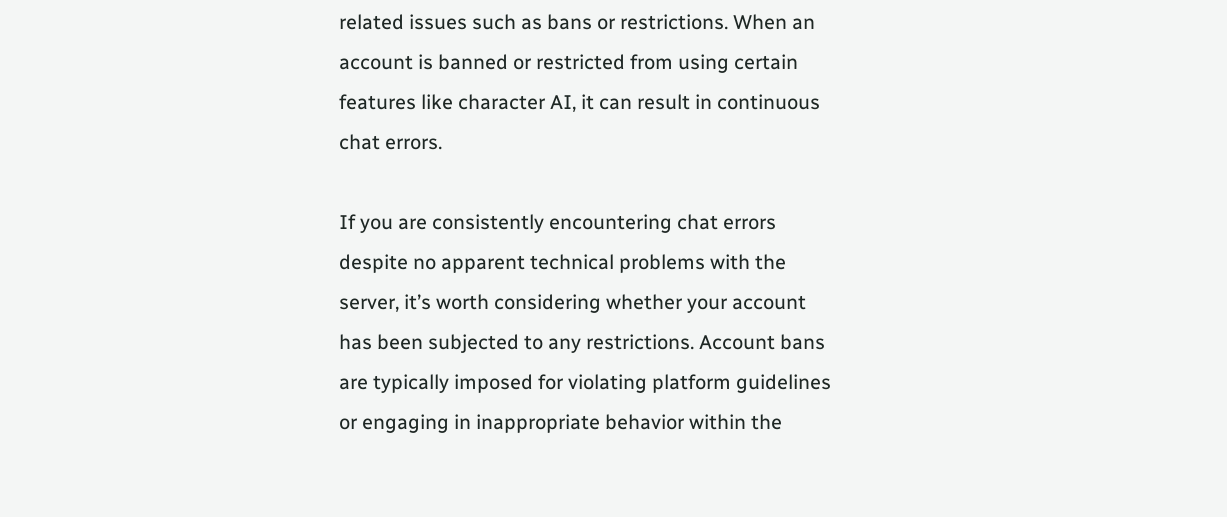related issues such as bans or restrictions. When an account is banned or restricted from using certain features like character AI, it can result in continuous chat errors.

If you are consistently encountering chat errors despite no apparent technical problems with the server, it’s worth considering whether your account has been subjected to any restrictions. Account bans are typically imposed for violating platform guidelines or engaging in inappropriate behavior within the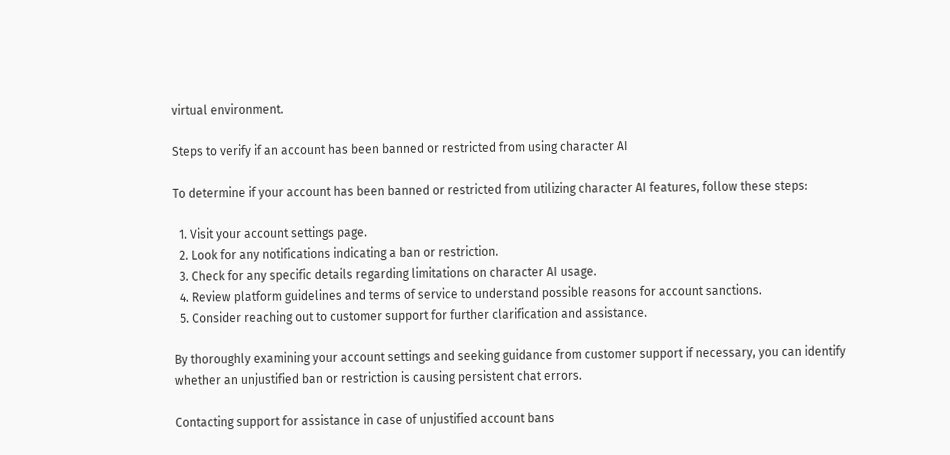virtual environment.

Steps to verify if an account has been banned or restricted from using character AI

To determine if your account has been banned or restricted from utilizing character AI features, follow these steps:

  1. Visit your account settings page.
  2. Look for any notifications indicating a ban or restriction.
  3. Check for any specific details regarding limitations on character AI usage.
  4. Review platform guidelines and terms of service to understand possible reasons for account sanctions.
  5. Consider reaching out to customer support for further clarification and assistance.

By thoroughly examining your account settings and seeking guidance from customer support if necessary, you can identify whether an unjustified ban or restriction is causing persistent chat errors.

Contacting support for assistance in case of unjustified account bans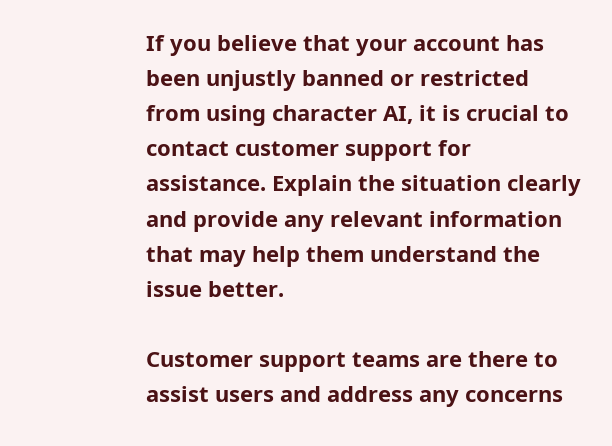If you believe that your account has been unjustly banned or restricted from using character AI, it is crucial to contact customer support for assistance. Explain the situation clearly and provide any relevant information that may help them understand the issue better.

Customer support teams are there to assist users and address any concerns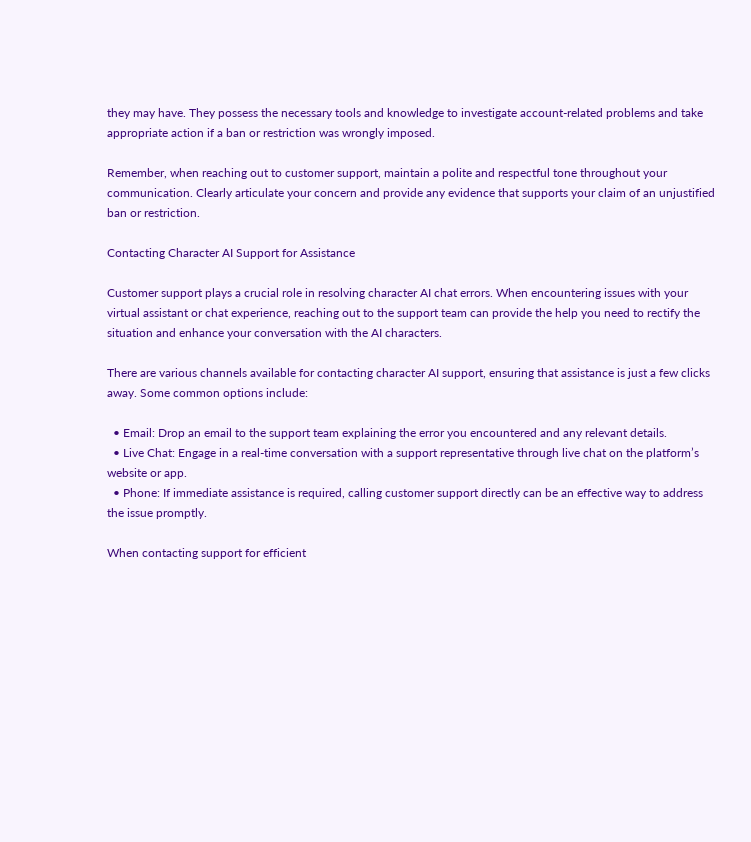they may have. They possess the necessary tools and knowledge to investigate account-related problems and take appropriate action if a ban or restriction was wrongly imposed.

Remember, when reaching out to customer support, maintain a polite and respectful tone throughout your communication. Clearly articulate your concern and provide any evidence that supports your claim of an unjustified ban or restriction.

Contacting Character AI Support for Assistance

Customer support plays a crucial role in resolving character AI chat errors. When encountering issues with your virtual assistant or chat experience, reaching out to the support team can provide the help you need to rectify the situation and enhance your conversation with the AI characters.

There are various channels available for contacting character AI support, ensuring that assistance is just a few clicks away. Some common options include:

  • Email: Drop an email to the support team explaining the error you encountered and any relevant details.
  • Live Chat: Engage in a real-time conversation with a support representative through live chat on the platform’s website or app.
  • Phone: If immediate assistance is required, calling customer support directly can be an effective way to address the issue promptly.

When contacting support for efficient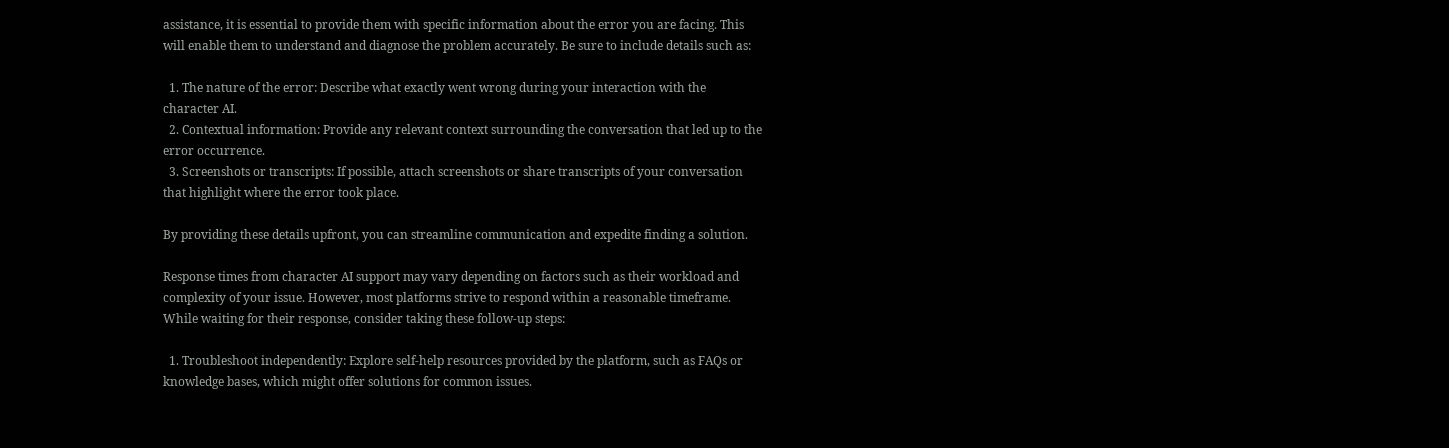assistance, it is essential to provide them with specific information about the error you are facing. This will enable them to understand and diagnose the problem accurately. Be sure to include details such as:

  1. The nature of the error: Describe what exactly went wrong during your interaction with the character AI.
  2. Contextual information: Provide any relevant context surrounding the conversation that led up to the error occurrence.
  3. Screenshots or transcripts: If possible, attach screenshots or share transcripts of your conversation that highlight where the error took place.

By providing these details upfront, you can streamline communication and expedite finding a solution.

Response times from character AI support may vary depending on factors such as their workload and complexity of your issue. However, most platforms strive to respond within a reasonable timeframe. While waiting for their response, consider taking these follow-up steps:

  1. Troubleshoot independently: Explore self-help resources provided by the platform, such as FAQs or knowledge bases, which might offer solutions for common issues.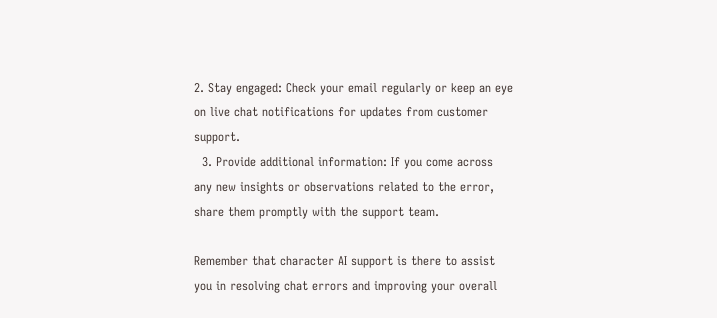2. Stay engaged: Check your email regularly or keep an eye on live chat notifications for updates from customer support.
  3. Provide additional information: If you come across any new insights or observations related to the error, share them promptly with the support team.

Remember that character AI support is there to assist you in resolving chat errors and improving your overall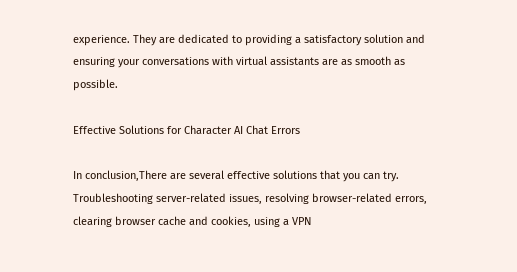experience. They are dedicated to providing a satisfactory solution and ensuring your conversations with virtual assistants are as smooth as possible.

Effective Solutions for Character AI Chat Errors

In conclusion,There are several effective solutions that you can try. Troubleshooting server-related issues, resolving browser-related errors, clearing browser cache and cookies, using a VPN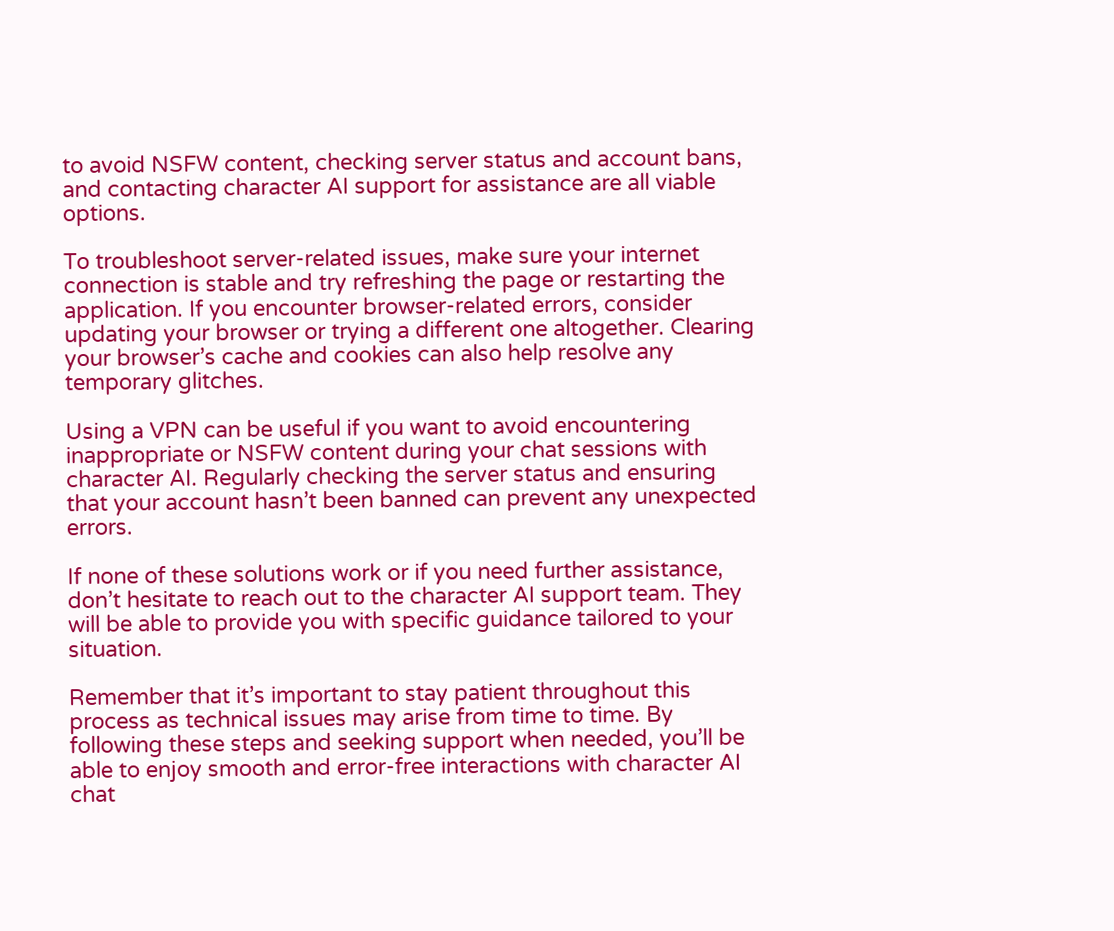to avoid NSFW content, checking server status and account bans, and contacting character AI support for assistance are all viable options.

To troubleshoot server-related issues, make sure your internet connection is stable and try refreshing the page or restarting the application. If you encounter browser-related errors, consider updating your browser or trying a different one altogether. Clearing your browser’s cache and cookies can also help resolve any temporary glitches.

Using a VPN can be useful if you want to avoid encountering inappropriate or NSFW content during your chat sessions with character AI. Regularly checking the server status and ensuring that your account hasn’t been banned can prevent any unexpected errors.

If none of these solutions work or if you need further assistance, don’t hesitate to reach out to the character AI support team. They will be able to provide you with specific guidance tailored to your situation.

Remember that it’s important to stay patient throughout this process as technical issues may arise from time to time. By following these steps and seeking support when needed, you’ll be able to enjoy smooth and error-free interactions with character AI chat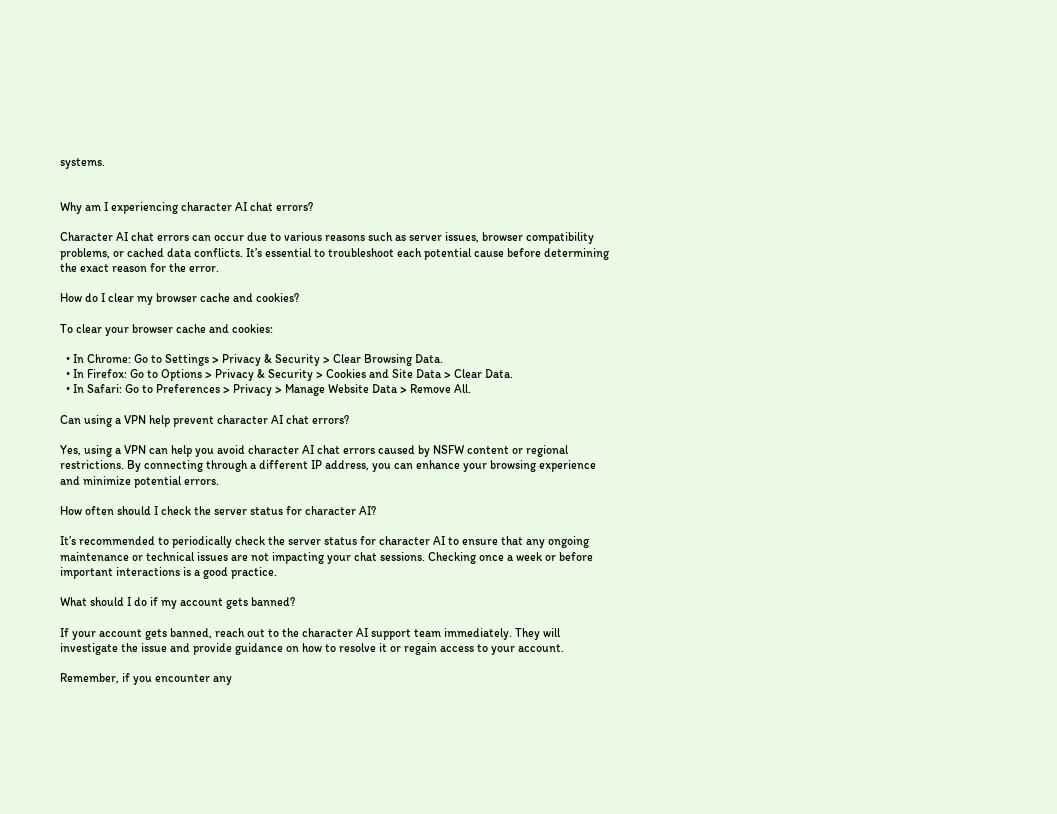systems.


Why am I experiencing character AI chat errors?

Character AI chat errors can occur due to various reasons such as server issues, browser compatibility problems, or cached data conflicts. It’s essential to troubleshoot each potential cause before determining the exact reason for the error.

How do I clear my browser cache and cookies?

To clear your browser cache and cookies:

  • In Chrome: Go to Settings > Privacy & Security > Clear Browsing Data.
  • In Firefox: Go to Options > Privacy & Security > Cookies and Site Data > Clear Data.
  • In Safari: Go to Preferences > Privacy > Manage Website Data > Remove All.

Can using a VPN help prevent character AI chat errors?

Yes, using a VPN can help you avoid character AI chat errors caused by NSFW content or regional restrictions. By connecting through a different IP address, you can enhance your browsing experience and minimize potential errors.

How often should I check the server status for character AI?

It’s recommended to periodically check the server status for character AI to ensure that any ongoing maintenance or technical issues are not impacting your chat sessions. Checking once a week or before important interactions is a good practice.

What should I do if my account gets banned?

If your account gets banned, reach out to the character AI support team immediately. They will investigate the issue and provide guidance on how to resolve it or regain access to your account.

Remember, if you encounter any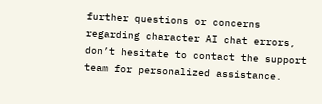further questions or concerns regarding character AI chat errors, don’t hesitate to contact the support team for personalized assistance.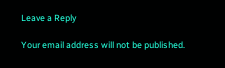Leave a Reply

Your email address will not be published.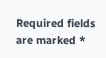Required fields are marked *